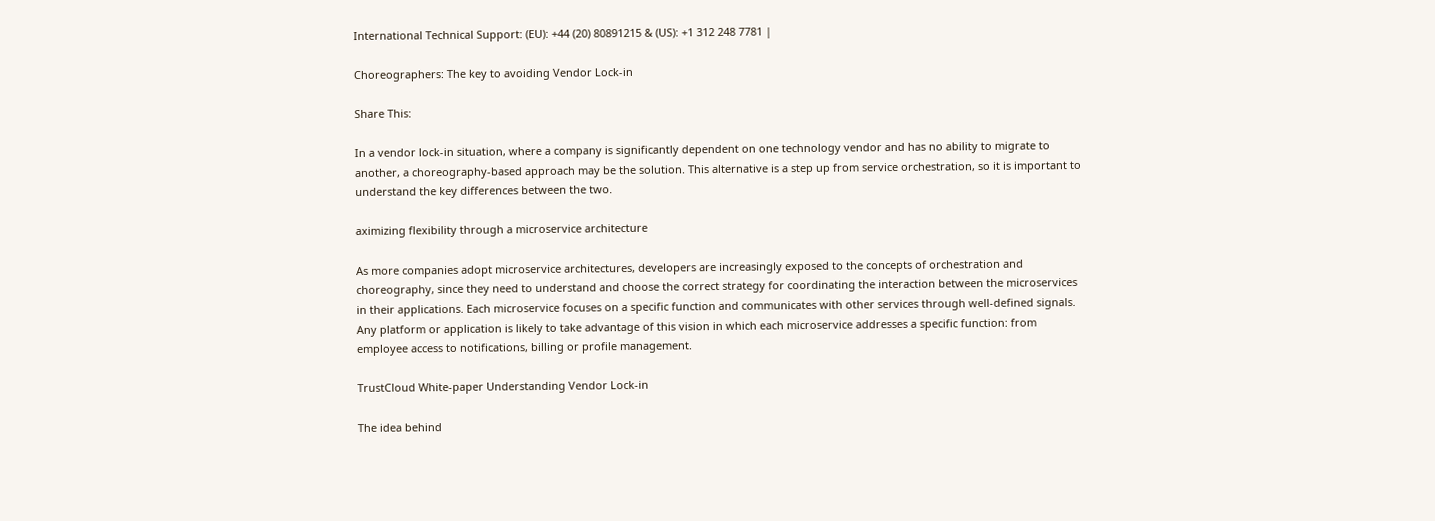International Technical Support: (EU): +44 (20) 80891215 & (US): +1 312 248 7781 |

Choreographers: The key to avoiding Vendor Lock-in

Share This:

In a vendor lock-in situation, where a company is significantly dependent on one technology vendor and has no ability to migrate to another, a choreography-based approach may be the solution. This alternative is a step up from service orchestration, so it is important to understand the key differences between the two.

aximizing flexibility through a microservice architecture

As more companies adopt microservice architectures, developers are increasingly exposed to the concepts of orchestration and choreography, since they need to understand and choose the correct strategy for coordinating the interaction between the microservices in their applications. Each microservice focuses on a specific function and communicates with other services through well-defined signals. Any platform or application is likely to take advantage of this vision in which each microservice addresses a specific function: from employee access to notifications, billing or profile management.

TrustCloud White-paper Understanding Vendor Lock-in

The idea behind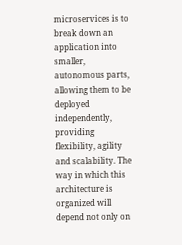microservices is to break down an application into smaller, autonomous parts, allowing them to be deployed independently, providing flexibility, agility and scalability. The way in which this architecture is organized will depend not only on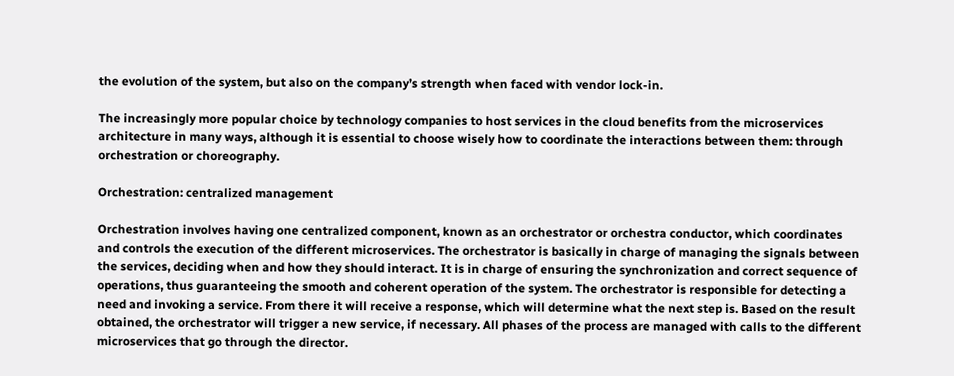the evolution of the system, but also on the company’s strength when faced with vendor lock-in.

The increasingly more popular choice by technology companies to host services in the cloud benefits from the microservices architecture in many ways, although it is essential to choose wisely how to coordinate the interactions between them: through orchestration or choreography.

Orchestration: centralized management

Orchestration involves having one centralized component, known as an orchestrator or orchestra conductor, which coordinates and controls the execution of the different microservices. The orchestrator is basically in charge of managing the signals between the services, deciding when and how they should interact. It is in charge of ensuring the synchronization and correct sequence of operations, thus guaranteeing the smooth and coherent operation of the system. The orchestrator is responsible for detecting a need and invoking a service. From there it will receive a response, which will determine what the next step is. Based on the result obtained, the orchestrator will trigger a new service, if necessary. All phases of the process are managed with calls to the different microservices that go through the director.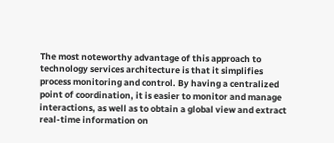The most noteworthy advantage of this approach to technology services architecture is that it simplifies process monitoring and control. By having a centralized point of coordination, it is easier to monitor and manage interactions, as well as to obtain a global view and extract real-time information on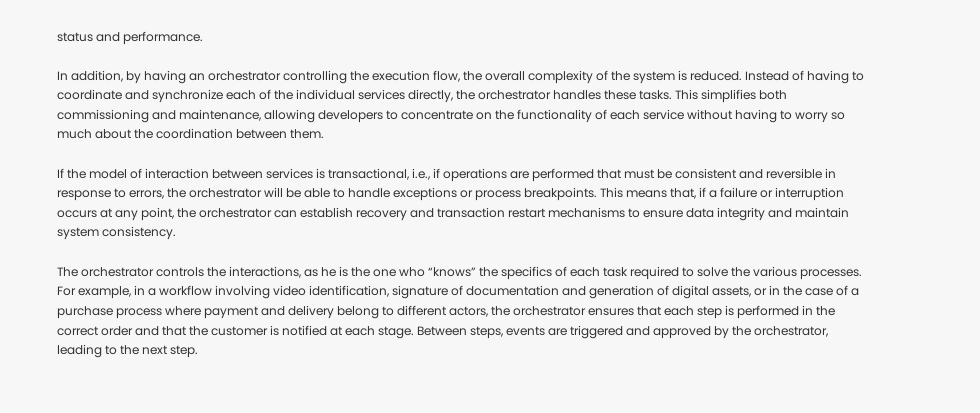status and performance.

In addition, by having an orchestrator controlling the execution flow, the overall complexity of the system is reduced. Instead of having to coordinate and synchronize each of the individual services directly, the orchestrator handles these tasks. This simplifies both commissioning and maintenance, allowing developers to concentrate on the functionality of each service without having to worry so much about the coordination between them.

If the model of interaction between services is transactional, i.e., if operations are performed that must be consistent and reversible in response to errors, the orchestrator will be able to handle exceptions or process breakpoints. This means that, if a failure or interruption occurs at any point, the orchestrator can establish recovery and transaction restart mechanisms to ensure data integrity and maintain system consistency.

The orchestrator controls the interactions, as he is the one who “knows” the specifics of each task required to solve the various processes. For example, in a workflow involving video identification, signature of documentation and generation of digital assets, or in the case of a purchase process where payment and delivery belong to different actors, the orchestrator ensures that each step is performed in the correct order and that the customer is notified at each stage. Between steps, events are triggered and approved by the orchestrator, leading to the next step.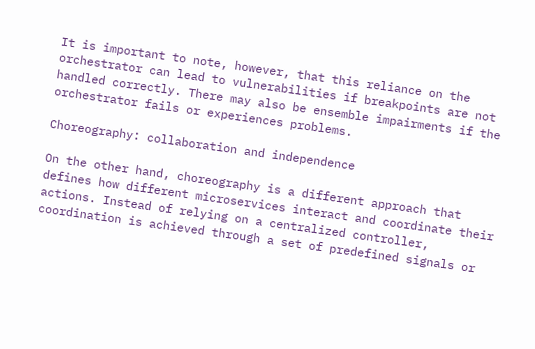It is important to note, however, that this reliance on the orchestrator can lead to vulnerabilities if breakpoints are not handled correctly. There may also be ensemble impairments if the orchestrator fails or experiences problems.

Choreography: collaboration and independence

On the other hand, choreography is a different approach that defines how different microservices interact and coordinate their actions. Instead of relying on a centralized controller, coordination is achieved through a set of predefined signals or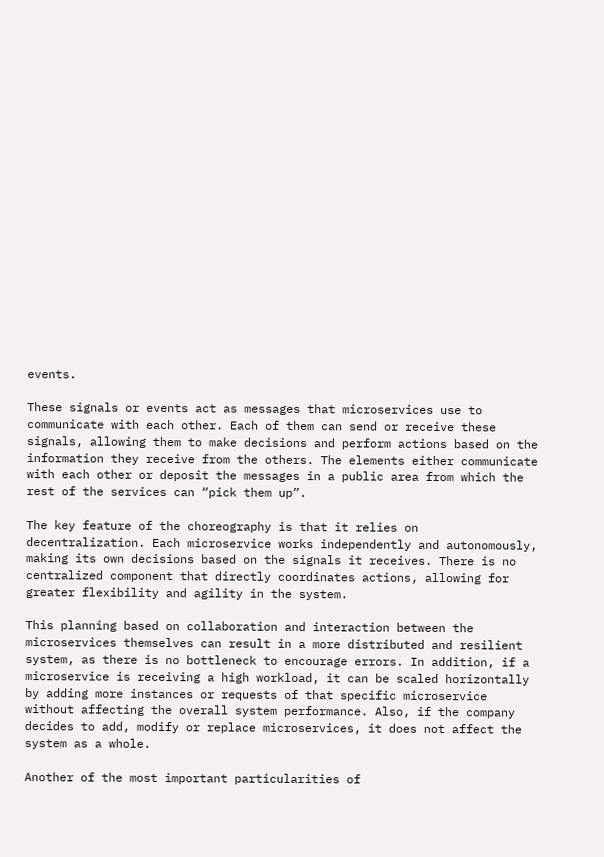events.

These signals or events act as messages that microservices use to communicate with each other. Each of them can send or receive these signals, allowing them to make decisions and perform actions based on the information they receive from the others. The elements either communicate with each other or deposit the messages in a public area from which the rest of the services can “pick them up”.

The key feature of the choreography is that it relies on decentralization. Each microservice works independently and autonomously, making its own decisions based on the signals it receives. There is no centralized component that directly coordinates actions, allowing for greater flexibility and agility in the system.

This planning based on collaboration and interaction between the microservices themselves can result in a more distributed and resilient system, as there is no bottleneck to encourage errors. In addition, if a microservice is receiving a high workload, it can be scaled horizontally by adding more instances or requests of that specific microservice without affecting the overall system performance. Also, if the company decides to add, modify or replace microservices, it does not affect the system as a whole.

Another of the most important particularities of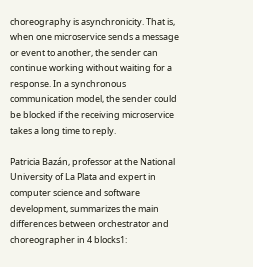choreography is asynchronicity. That is, when one microservice sends a message or event to another, the sender can continue working without waiting for a response. In a synchronous communication model, the sender could be blocked if the receiving microservice takes a long time to reply.

Patricia Bazán, professor at the National University of La Plata and expert in computer science and software development, summarizes the main differences between orchestrator and choreographer in 4 blocks1: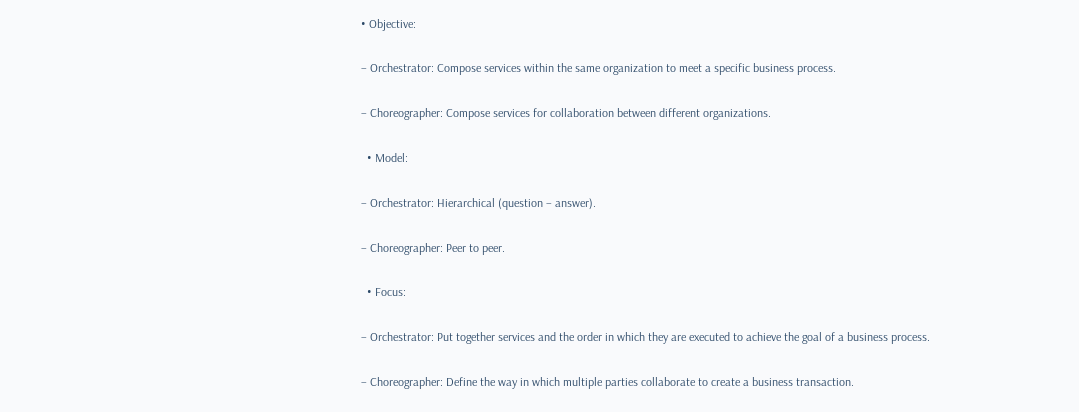• Objective:

– Orchestrator: Compose services within the same organization to meet a specific business process.

– Choreographer: Compose services for collaboration between different organizations.

  • Model:

– Orchestrator: Hierarchical (question – answer).

– Choreographer: Peer to peer.

  • Focus:

– Orchestrator: Put together services and the order in which they are executed to achieve the goal of a business process.

– Choreographer: Define the way in which multiple parties collaborate to create a business transaction.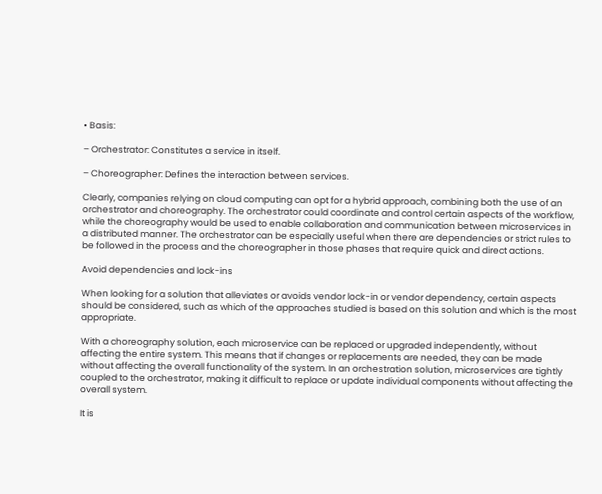• Basis:

– Orchestrator: Constitutes a service in itself.

– Choreographer: Defines the interaction between services.

Clearly, companies relying on cloud computing can opt for a hybrid approach, combining both the use of an orchestrator and choreography. The orchestrator could coordinate and control certain aspects of the workflow, while the choreography would be used to enable collaboration and communication between microservices in a distributed manner. The orchestrator can be especially useful when there are dependencies or strict rules to be followed in the process and the choreographer in those phases that require quick and direct actions.

Avoid dependencies and lock-ins

When looking for a solution that alleviates or avoids vendor lock-in or vendor dependency, certain aspects should be considered, such as which of the approaches studied is based on this solution and which is the most appropriate.

With a choreography solution, each microservice can be replaced or upgraded independently, without affecting the entire system. This means that if changes or replacements are needed, they can be made without affecting the overall functionality of the system. In an orchestration solution, microservices are tightly coupled to the orchestrator, making it difficult to replace or update individual components without affecting the overall system.

It is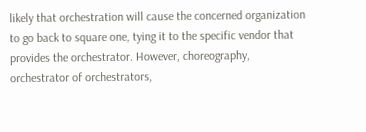likely that orchestration will cause the concerned organization to go back to square one, tying it to the specific vendor that provides the orchestrator. However, choreography, orchestrator of orchestrators,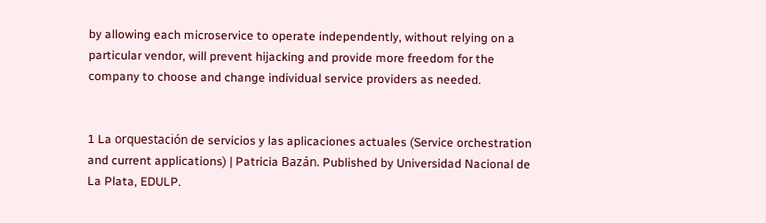by allowing each microservice to operate independently, without relying on a particular vendor, will prevent hijacking and provide more freedom for the company to choose and change individual service providers as needed.


1 La orquestación de servicios y las aplicaciones actuales (Service orchestration and current applications) | Patricia Bazán. Published by Universidad Nacional de La Plata, EDULP.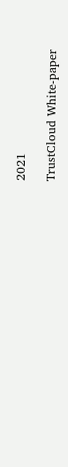2021

TrustCloud White-paper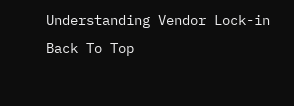Understanding Vendor Lock-in
Back To Top